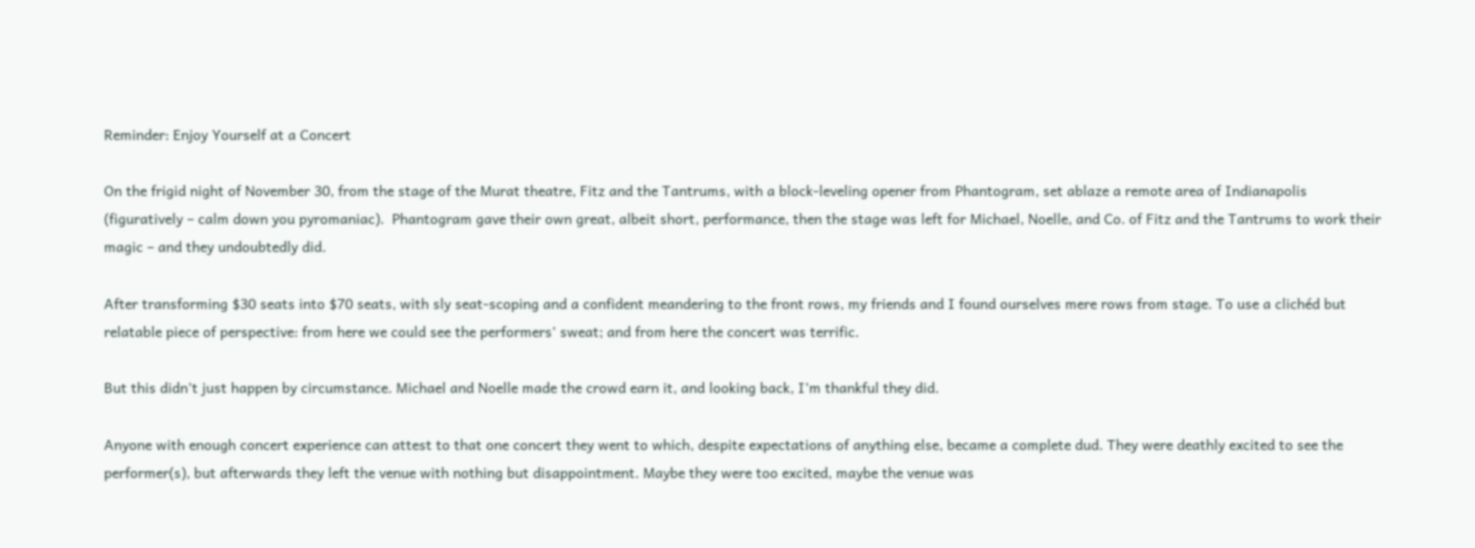Reminder: Enjoy Yourself at a Concert

On the frigid night of November 30, from the stage of the Murat theatre, Fitz and the Tantrums, with a block-leveling opener from Phantogram, set ablaze a remote area of Indianapolis (figuratively – calm down you pyromaniac).  Phantogram gave their own great, albeit short, performance, then the stage was left for Michael, Noelle, and Co. of Fitz and the Tantrums to work their magic – and they undoubtedly did.

After transforming $30 seats into $70 seats, with sly seat-scoping and a confident meandering to the front rows, my friends and I found ourselves mere rows from stage. To use a clichéd but relatable piece of perspective: from here we could see the performers’ sweat; and from here the concert was terrific.

But this didn’t just happen by circumstance. Michael and Noelle made the crowd earn it, and looking back, I’m thankful they did.

Anyone with enough concert experience can attest to that one concert they went to which, despite expectations of anything else, became a complete dud. They were deathly excited to see the performer(s), but afterwards they left the venue with nothing but disappointment. Maybe they were too excited, maybe the venue was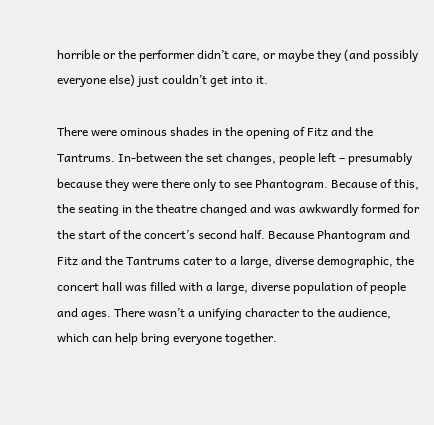horrible or the performer didn’t care, or maybe they (and possibly everyone else) just couldn’t get into it.

There were ominous shades in the opening of Fitz and the Tantrums. In-between the set changes, people left – presumably because they were there only to see Phantogram. Because of this, the seating in the theatre changed and was awkwardly formed for the start of the concert’s second half. Because Phantogram and Fitz and the Tantrums cater to a large, diverse demographic, the concert hall was filled with a large, diverse population of people and ages. There wasn’t a unifying character to the audience, which can help bring everyone together.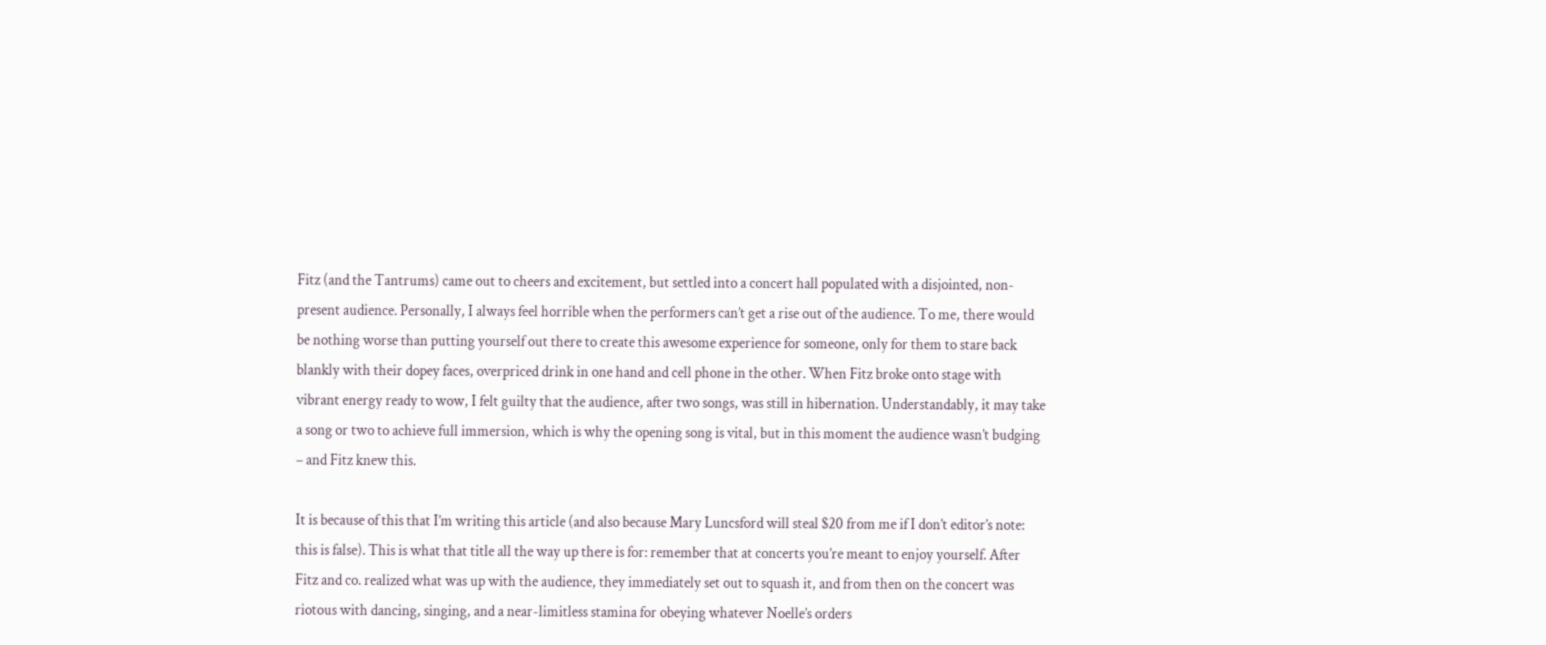Fitz (and the Tantrums) came out to cheers and excitement, but settled into a concert hall populated with a disjointed, non-present audience. Personally, I always feel horrible when the performers can’t get a rise out of the audience. To me, there would be nothing worse than putting yourself out there to create this awesome experience for someone, only for them to stare back blankly with their dopey faces, overpriced drink in one hand and cell phone in the other. When Fitz broke onto stage with vibrant energy ready to wow, I felt guilty that the audience, after two songs, was still in hibernation. Understandably, it may take a song or two to achieve full immersion, which is why the opening song is vital, but in this moment the audience wasn’t budging – and Fitz knew this.

It is because of this that I’m writing this article (and also because Mary Luncsford will steal $20 from me if I don’t editor’s note: this is false). This is what that title all the way up there is for: remember that at concerts you’re meant to enjoy yourself. After Fitz and co. realized what was up with the audience, they immediately set out to squash it, and from then on the concert was riotous with dancing, singing, and a near-limitless stamina for obeying whatever Noelle’s orders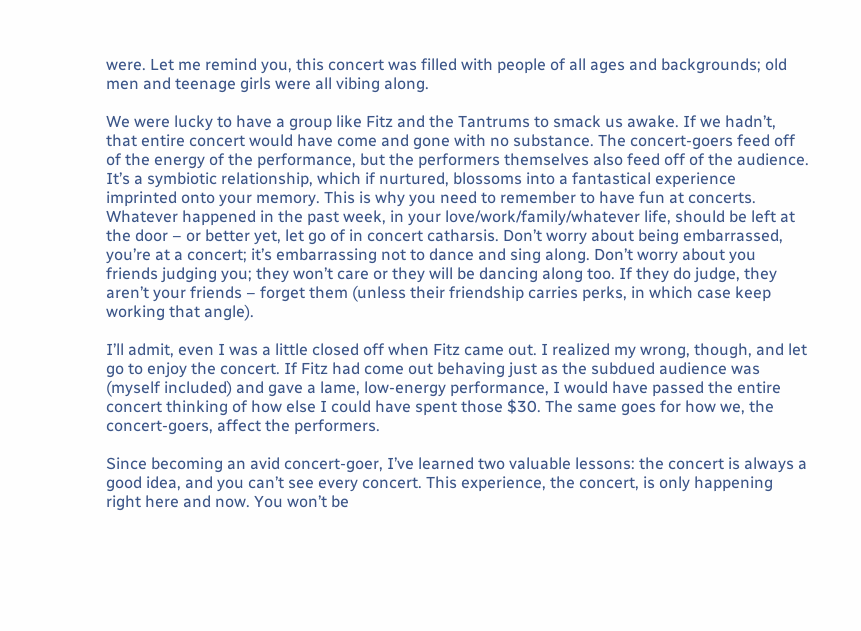were. Let me remind you, this concert was filled with people of all ages and backgrounds; old men and teenage girls were all vibing along.

We were lucky to have a group like Fitz and the Tantrums to smack us awake. If we hadn’t, that entire concert would have come and gone with no substance. The concert-goers feed off of the energy of the performance, but the performers themselves also feed off of the audience. It’s a symbiotic relationship, which if nurtured, blossoms into a fantastical experience imprinted onto your memory. This is why you need to remember to have fun at concerts. Whatever happened in the past week, in your love/work/family/whatever life, should be left at the door – or better yet, let go of in concert catharsis. Don’t worry about being embarrassed, you’re at a concert; it’s embarrassing not to dance and sing along. Don’t worry about you friends judging you; they won’t care or they will be dancing along too. If they do judge, they aren’t your friends – forget them (unless their friendship carries perks, in which case keep working that angle).

I’ll admit, even I was a little closed off when Fitz came out. I realized my wrong, though, and let go to enjoy the concert. If Fitz had come out behaving just as the subdued audience was (myself included) and gave a lame, low-energy performance, I would have passed the entire concert thinking of how else I could have spent those $30. The same goes for how we, the concert-goers, affect the performers.

Since becoming an avid concert-goer, I’ve learned two valuable lessons: the concert is always a good idea, and you can’t see every concert. This experience, the concert, is only happening right here and now. You won’t be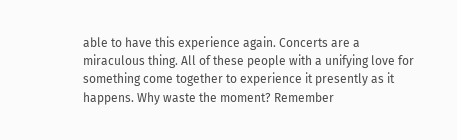able to have this experience again. Concerts are a miraculous thing. All of these people with a unifying love for something come together to experience it presently as it happens. Why waste the moment? Remember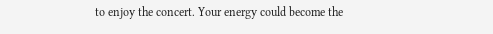to enjoy the concert. Your energy could become the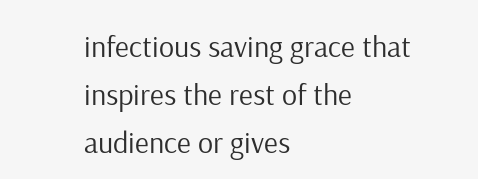infectious saving grace that inspires the rest of the audience or gives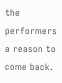the performers a reason to come back.